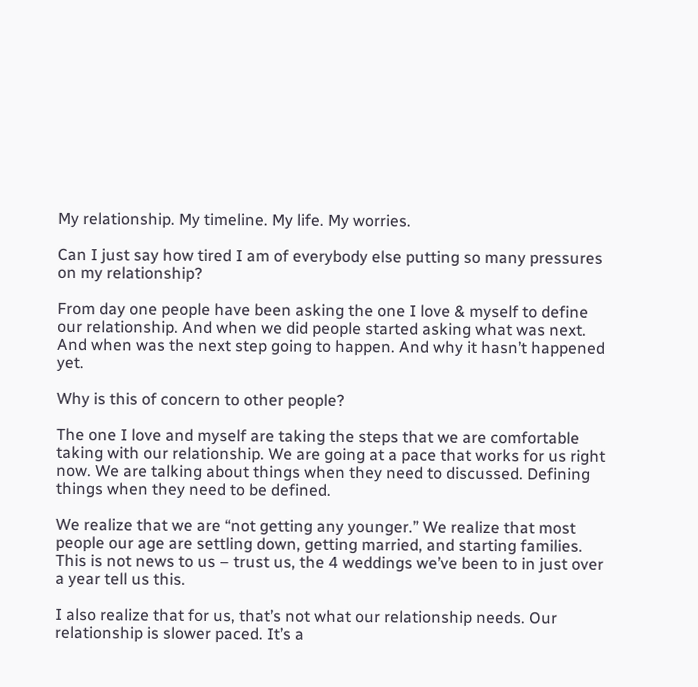My relationship. My timeline. My life. My worries.

Can I just say how tired I am of everybody else putting so many pressures on my relationship?

From day one people have been asking the one I love & myself to define our relationship. And when we did people started asking what was next. And when was the next step going to happen. And why it hasn’t happened yet.

Why is this of concern to other people?

The one I love and myself are taking the steps that we are comfortable taking with our relationship. We are going at a pace that works for us right now. We are talking about things when they need to discussed. Defining things when they need to be defined.

We realize that we are “not getting any younger.” We realize that most people our age are settling down, getting married, and starting families. This is not news to us – trust us, the 4 weddings we’ve been to in just over a year tell us this.

I also realize that for us, that’s not what our relationship needs. Our relationship is slower paced. It’s a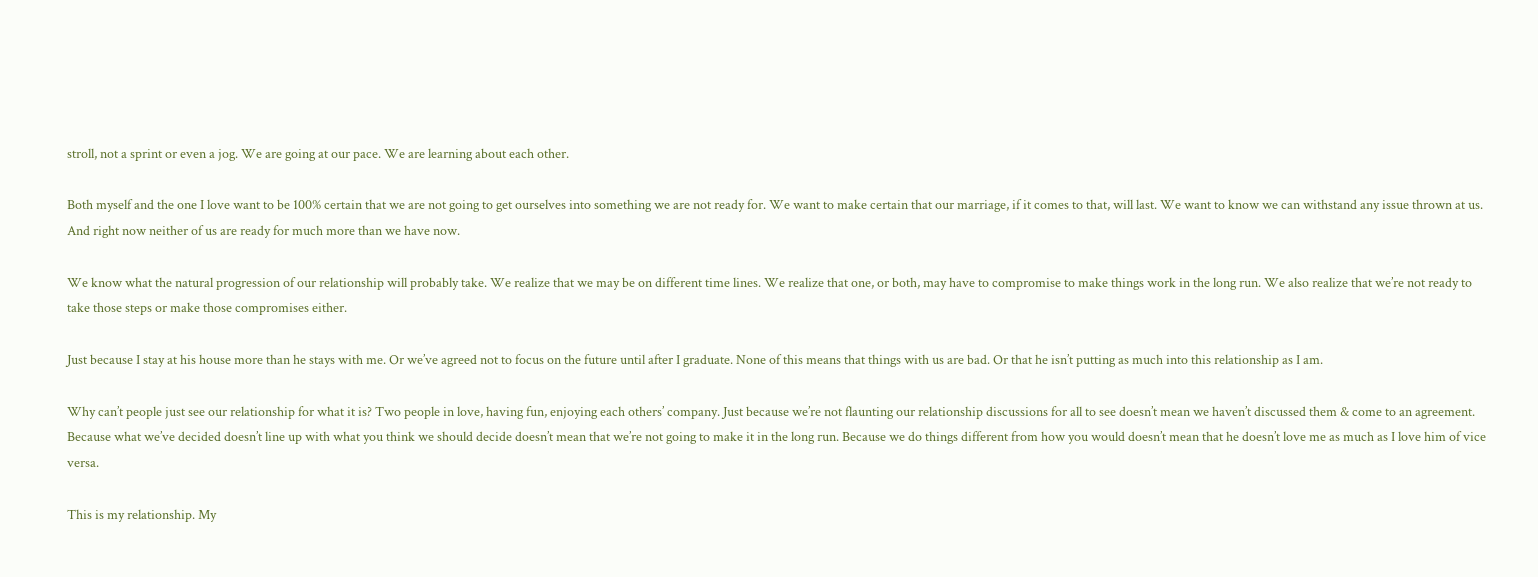stroll, not a sprint or even a jog. We are going at our pace. We are learning about each other.

Both myself and the one I love want to be 100% certain that we are not going to get ourselves into something we are not ready for. We want to make certain that our marriage, if it comes to that, will last. We want to know we can withstand any issue thrown at us. And right now neither of us are ready for much more than we have now.

We know what the natural progression of our relationship will probably take. We realize that we may be on different time lines. We realize that one, or both, may have to compromise to make things work in the long run. We also realize that we’re not ready to take those steps or make those compromises either.

Just because I stay at his house more than he stays with me. Or we’ve agreed not to focus on the future until after I graduate. None of this means that things with us are bad. Or that he isn’t putting as much into this relationship as I am.

Why can’t people just see our relationship for what it is? Two people in love, having fun, enjoying each others’ company. Just because we’re not flaunting our relationship discussions for all to see doesn’t mean we haven’t discussed them & come to an agreement. Because what we’ve decided doesn’t line up with what you think we should decide doesn’t mean that we’re not going to make it in the long run. Because we do things different from how you would doesn’t mean that he doesn’t love me as much as I love him of vice versa.

This is my relationship. My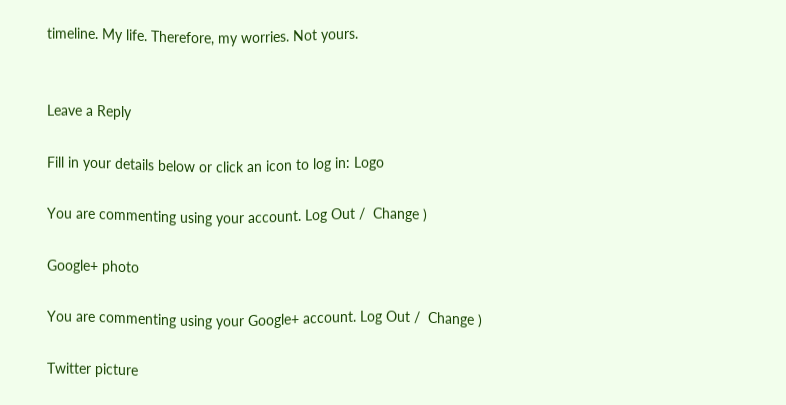timeline. My life. Therefore, my worries. Not yours.


Leave a Reply

Fill in your details below or click an icon to log in: Logo

You are commenting using your account. Log Out /  Change )

Google+ photo

You are commenting using your Google+ account. Log Out /  Change )

Twitter picture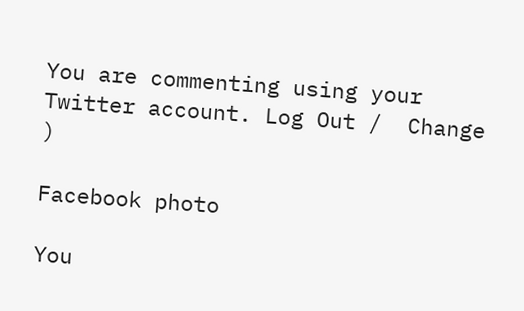You are commenting using your Twitter account. Log Out /  Change )

Facebook photo

You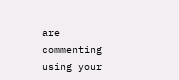are commenting using your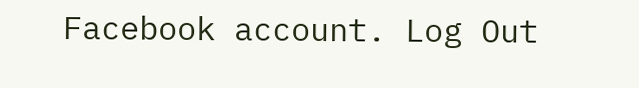Facebook account. Log Out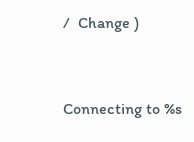/  Change )


Connecting to %s